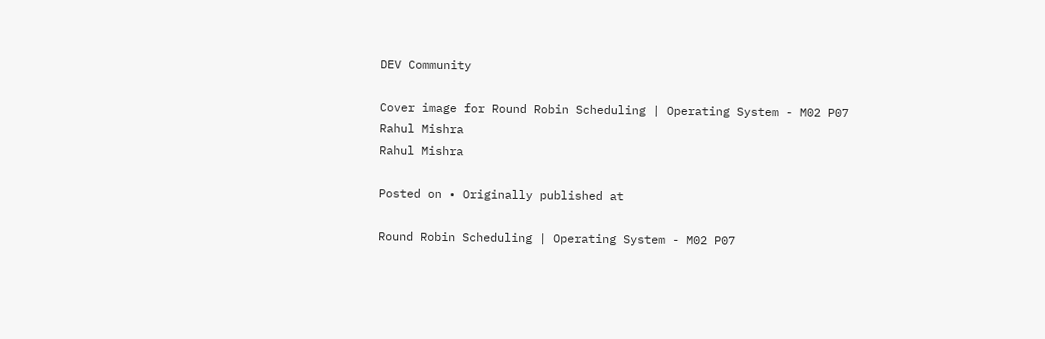DEV Community

Cover image for Round Robin Scheduling | Operating System - M02 P07
Rahul Mishra
Rahul Mishra

Posted on • Originally published at

Round Robin Scheduling | Operating System - M02 P07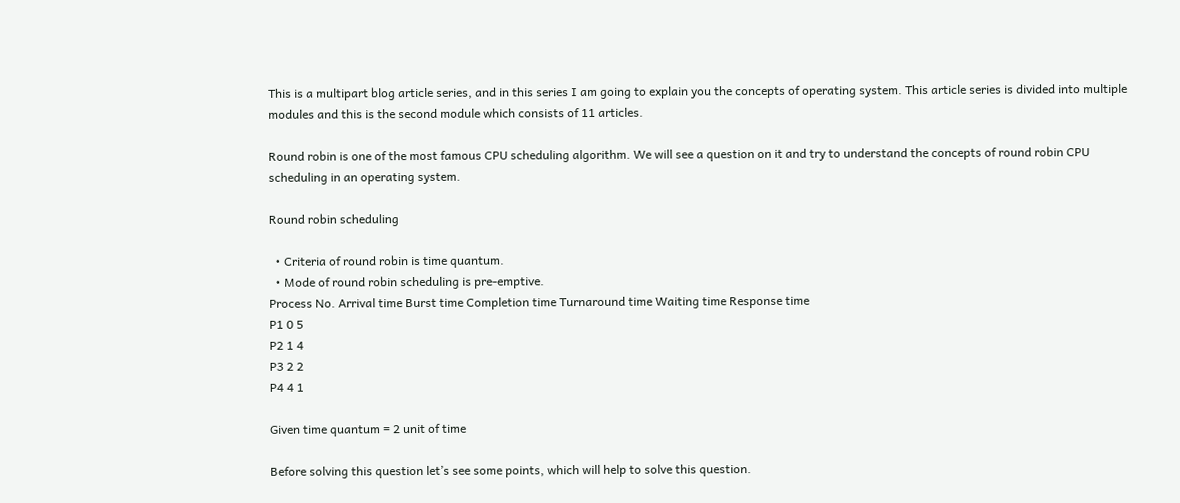This is a multipart blog article series, and in this series I am going to explain you the concepts of operating system. This article series is divided into multiple modules and this is the second module which consists of 11 articles.

Round robin is one of the most famous CPU scheduling algorithm. We will see a question on it and try to understand the concepts of round robin CPU scheduling in an operating system.

Round robin scheduling

  • Criteria of round robin is time quantum.
  • Mode of round robin scheduling is pre-emptive.
Process No. Arrival time Burst time Completion time Turnaround time Waiting time Response time
P1 0 5
P2 1 4
P3 2 2
P4 4 1

Given time quantum = 2 unit of time

Before solving this question let’s see some points, which will help to solve this question.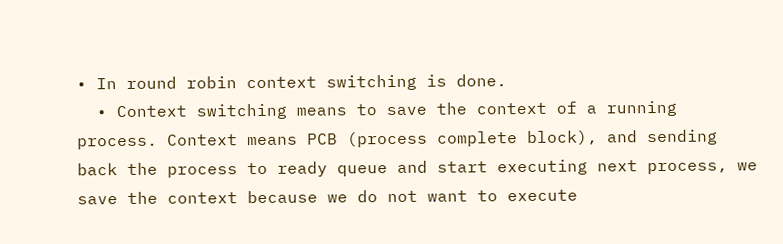• In round robin context switching is done.
  • Context switching means to save the context of a running process. Context means PCB (process complete block), and sending back the process to ready queue and start executing next process, we save the context because we do not want to execute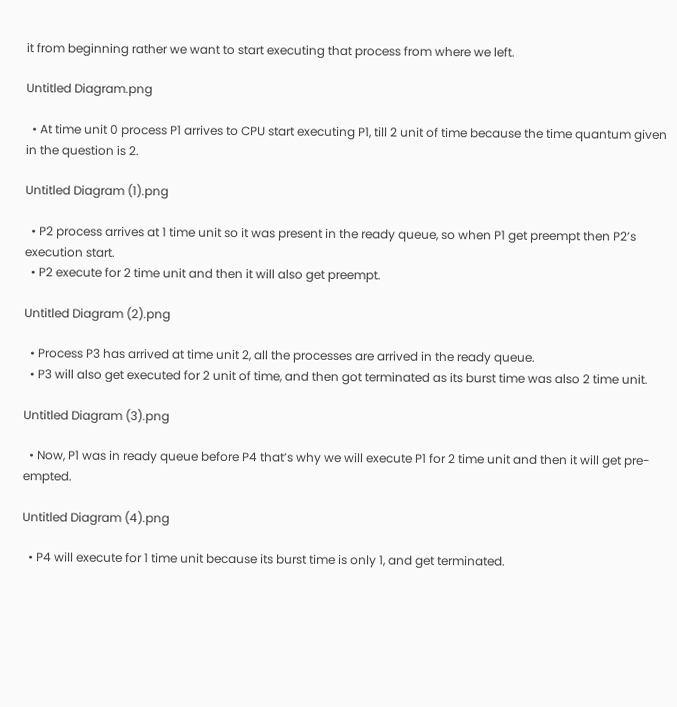it from beginning rather we want to start executing that process from where we left.

Untitled Diagram.png

  • At time unit 0 process P1 arrives to CPU start executing P1, till 2 unit of time because the time quantum given in the question is 2.

Untitled Diagram (1).png

  • P2 process arrives at 1 time unit so it was present in the ready queue, so when P1 get preempt then P2’s execution start.
  • P2 execute for 2 time unit and then it will also get preempt.

Untitled Diagram (2).png

  • Process P3 has arrived at time unit 2, all the processes are arrived in the ready queue.
  • P3 will also get executed for 2 unit of time, and then got terminated as its burst time was also 2 time unit.

Untitled Diagram (3).png

  • Now, P1 was in ready queue before P4 that’s why we will execute P1 for 2 time unit and then it will get pre-empted.

Untitled Diagram (4).png

  • P4 will execute for 1 time unit because its burst time is only 1, and get terminated.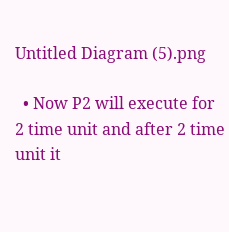Untitled Diagram (5).png

  • Now P2 will execute for 2 time unit and after 2 time unit it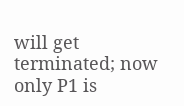will get terminated; now only P1 is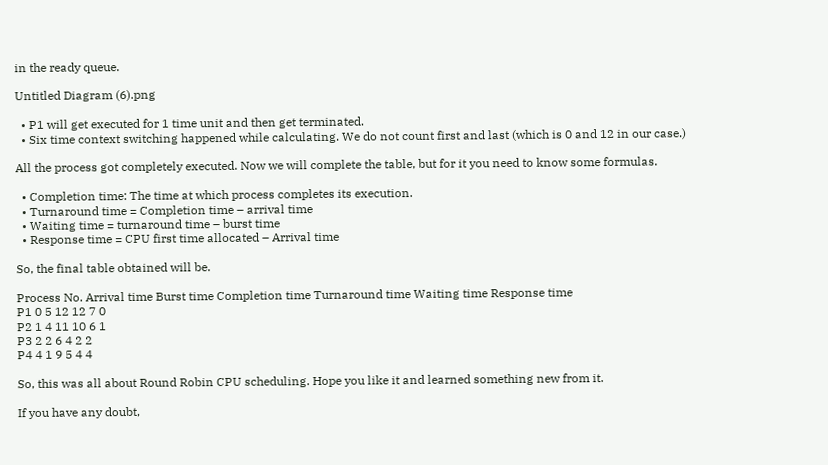in the ready queue.

Untitled Diagram (6).png

  • P1 will get executed for 1 time unit and then get terminated.
  • Six time context switching happened while calculating. We do not count first and last (which is 0 and 12 in our case.)

All the process got completely executed. Now we will complete the table, but for it you need to know some formulas.

  • Completion time: The time at which process completes its execution.
  • Turnaround time = Completion time – arrival time
  • Waiting time = turnaround time – burst time
  • Response time = CPU first time allocated – Arrival time

So, the final table obtained will be.

Process No. Arrival time Burst time Completion time Turnaround time Waiting time Response time
P1 0 5 12 12 7 0
P2 1 4 11 10 6 1
P3 2 2 6 4 2 2
P4 4 1 9 5 4 4

So, this was all about Round Robin CPU scheduling. Hope you like it and learned something new from it.

If you have any doubt,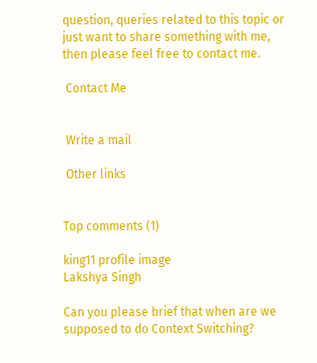question, queries related to this topic or just want to share something with me, then please feel free to contact me.

 Contact Me


 Write a mail

 Other links


Top comments (1)

king11 profile image
Lakshya Singh

Can you please brief that when are we supposed to do Context Switching?